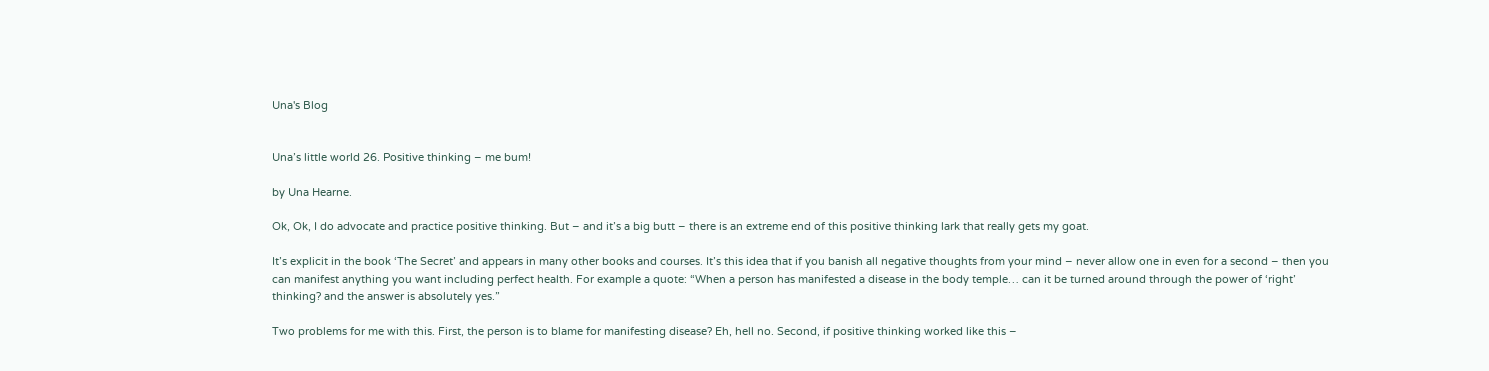Una's Blog


Una’s little world 26. Positive thinking – me bum!

by Una Hearne.

Ok, Ok, I do advocate and practice positive thinking. But – and it’s a big butt – there is an extreme end of this positive thinking lark that really gets my goat.

It’s explicit in the book ‘The Secret’ and appears in many other books and courses. It’s this idea that if you banish all negative thoughts from your mind – never allow one in even for a second – then you can manifest anything you want including perfect health. For example a quote: “When a person has manifested a disease in the body temple… can it be turned around through the power of ‘right’ thinking? and the answer is absolutely yes.”

Two problems for me with this. First, the person is to blame for manifesting disease? Eh, hell no. Second, if positive thinking worked like this –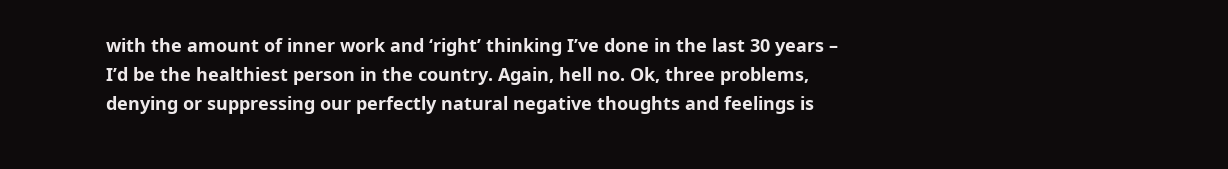with the amount of inner work and ‘right’ thinking I’ve done in the last 30 years – I’d be the healthiest person in the country. Again, hell no. Ok, three problems, denying or suppressing our perfectly natural negative thoughts and feelings is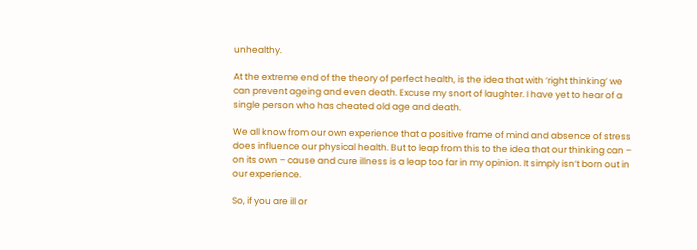unhealthy.

At the extreme end of the theory of perfect health, is the idea that with ‘right thinking’ we can prevent ageing and even death. Excuse my snort of laughter. I have yet to hear of a single person who has cheated old age and death.

We all know from our own experience that a positive frame of mind and absence of stress does influence our physical health. But to leap from this to the idea that our thinking can – on its own – cause and cure illness is a leap too far in my opinion. It simply isn’t born out in our experience.

So, if you are ill or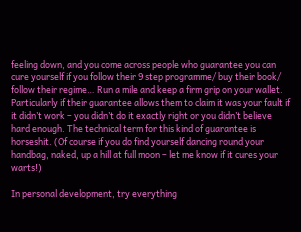feeling down, and you come across people who guarantee you can cure yourself if you follow their 9 step programme/ buy their book/ follow their regime… Run a mile and keep a firm grip on your wallet. Particularly if their guarantee allows them to claim it was your fault if it didn’t work – you didn’t do it exactly right or you didn’t believe hard enough. The technical term for this kind of guarantee is horseshit. (Of course if you do find yourself dancing round your handbag, naked, up a hill at full moon – let me know if it cures your warts!)

In personal development, try everything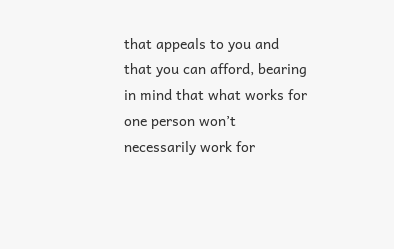that appeals to you and that you can afford, bearing in mind that what works for one person won’t necessarily work for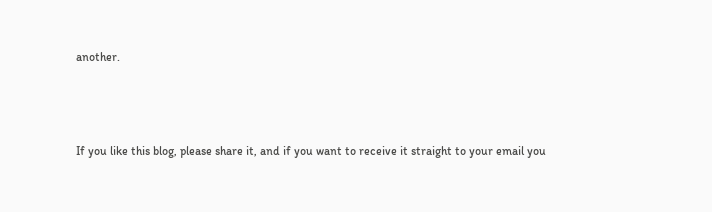another.



If you like this blog, please share it, and if you want to receive it straight to your email you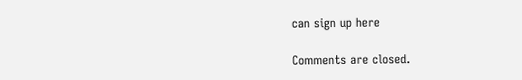can sign up here

Comments are closed.